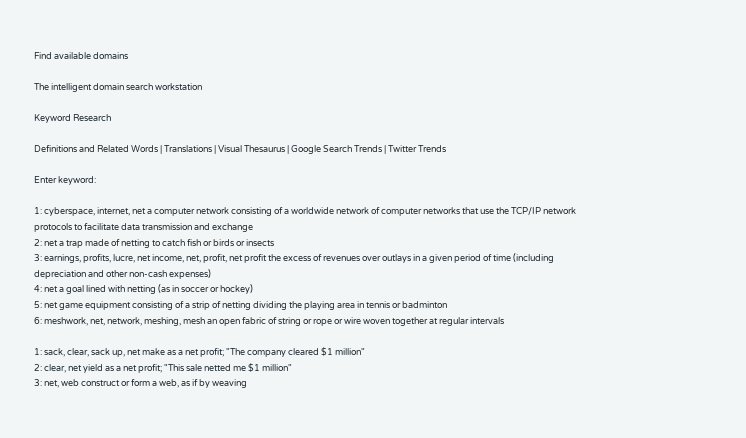Find available domains

The intelligent domain search workstation

Keyword Research

Definitions and Related Words | Translations | Visual Thesaurus | Google Search Trends | Twitter Trends

Enter keyword:

1: cyberspace, internet, net a computer network consisting of a worldwide network of computer networks that use the TCP/IP network protocols to facilitate data transmission and exchange
2: net a trap made of netting to catch fish or birds or insects
3: earnings, profits, lucre, net income, net, profit, net profit the excess of revenues over outlays in a given period of time (including depreciation and other non-cash expenses)
4: net a goal lined with netting (as in soccer or hockey)
5: net game equipment consisting of a strip of netting dividing the playing area in tennis or badminton
6: meshwork, net, network, meshing, mesh an open fabric of string or rope or wire woven together at regular intervals

1: sack, clear, sack up, net make as a net profit; "The company cleared $1 million"
2: clear, net yield as a net profit; "This sale netted me $1 million"
3: net, web construct or form a web, as if by weaving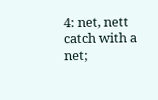4: net, nett catch with a net;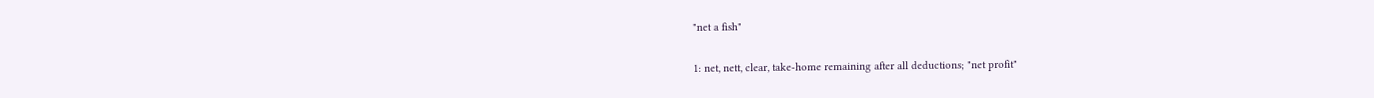"net a fish"

1: net, nett, clear, take-home remaining after all deductions; "net profit"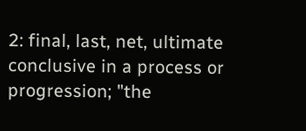2: final, last, net, ultimate conclusive in a process or progression; "the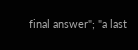final answer"; "a last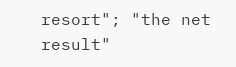resort"; "the net result"